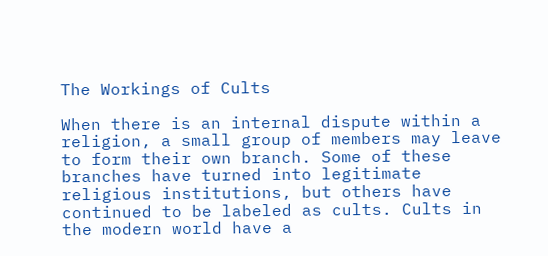The Workings of Cults

When there is an internal dispute within a religion, a small group of members may leave to form their own branch. Some of these branches have turned into legitimate religious institutions, but others have continued to be labeled as cults. Cults in the modern world have a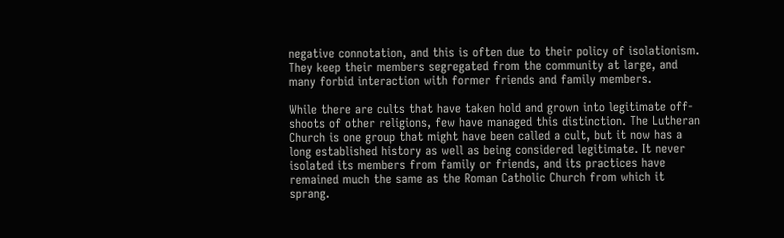negative connotation, and this is often due to their policy of isolationism. They keep their members segregated from the community at large, and many forbid interaction with former friends and family members.

While there are cults that have taken hold and grown into legitimate off-shoots of other religions, few have managed this distinction. The Lutheran Church is one group that might have been called a cult, but it now has a long established history as well as being considered legitimate. It never isolated its members from family or friends, and its practices have remained much the same as the Roman Catholic Church from which it sprang.